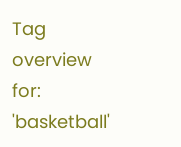Tag overview for: 'basketball'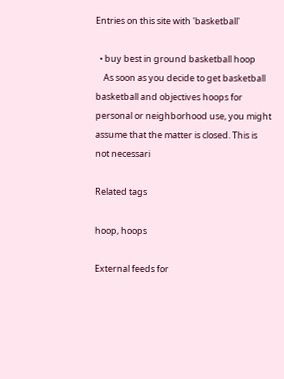Entries on this site with 'basketball'

  • buy best in ground basketball hoop
    As soon as you decide to get basketball basketball and objectives hoops for personal or neighborhood use, you might assume that the matter is closed. This is not necessari

Related tags

hoop, hoops

External feeds for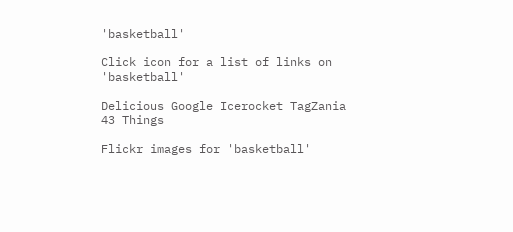'basketball'

Click icon for a list of links on 'basketball'

Delicious Google Icerocket TagZania 43 Things

Flickr images for 'basketball'